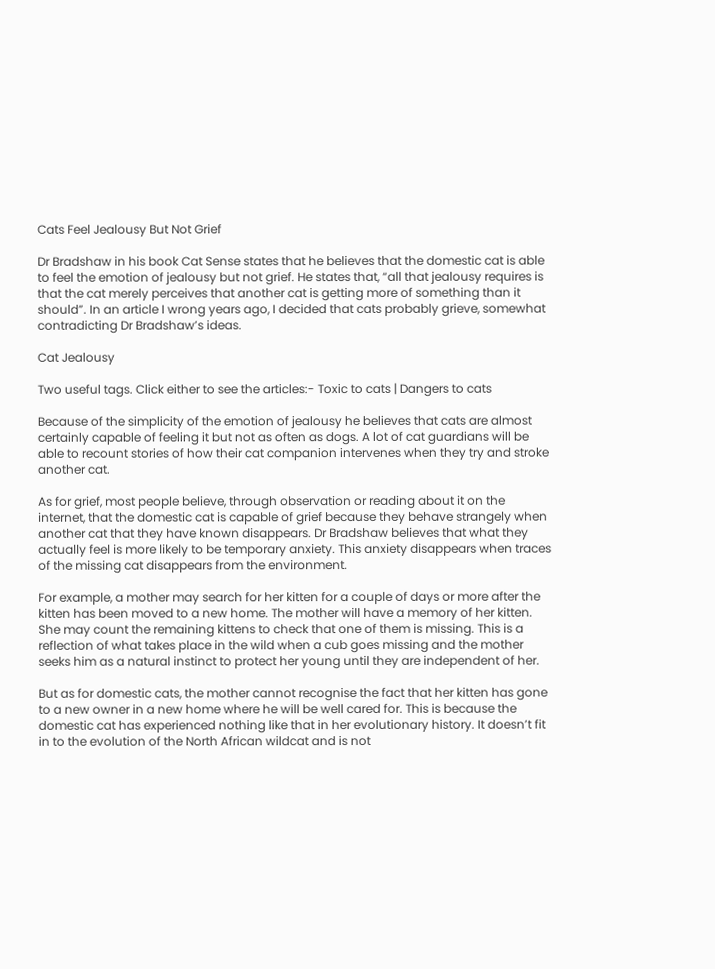Cats Feel Jealousy But Not Grief

Dr Bradshaw in his book Cat Sense states that he believes that the domestic cat is able to feel the emotion of jealousy but not grief. He states that, “all that jealousy requires is that the cat merely perceives that another cat is getting more of something than it should”. In an article I wrong years ago, I decided that cats probably grieve, somewhat contradicting Dr Bradshaw’s ideas.

Cat Jealousy

Two useful tags. Click either to see the articles:- Toxic to cats | Dangers to cats

Because of the simplicity of the emotion of jealousy he believes that cats are almost certainly capable of feeling it but not as often as dogs. A lot of cat guardians will be able to recount stories of how their cat companion intervenes when they try and stroke another cat.

As for grief, most people believe, through observation or reading about it on the internet, that the domestic cat is capable of grief because they behave strangely when another cat that they have known disappears. Dr Bradshaw believes that what they actually feel is more likely to be temporary anxiety. This anxiety disappears when traces of the missing cat disappears from the environment.

For example, a mother may search for her kitten for a couple of days or more after the kitten has been moved to a new home. The mother will have a memory of her kitten. She may count the remaining kittens to check that one of them is missing. This is a reflection of what takes place in the wild when a cub goes missing and the mother seeks him as a natural instinct to protect her young until they are independent of her.

But as for domestic cats, the mother cannot recognise the fact that her kitten has gone to a new owner in a new home where he will be well cared for. This is because the domestic cat has experienced nothing like that in her evolutionary history. It doesn’t fit in to the evolution of the North African wildcat and is not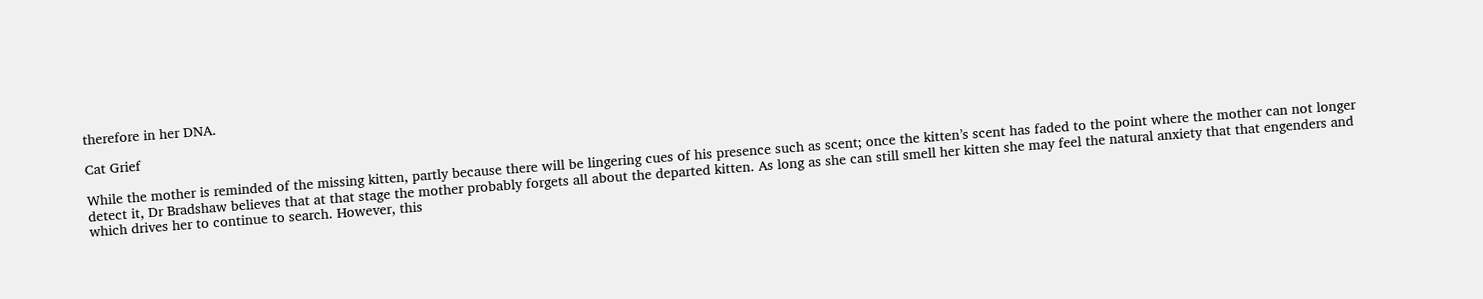therefore in her DNA.

Cat Grief

While the mother is reminded of the missing kitten, partly because there will be lingering cues of his presence such as scent; once the kitten’s scent has faded to the point where the mother can not longer detect it, Dr Bradshaw believes that at that stage the mother probably forgets all about the departed kitten. As long as she can still smell her kitten she may feel the natural anxiety that that engenders and which drives her to continue to search. However, this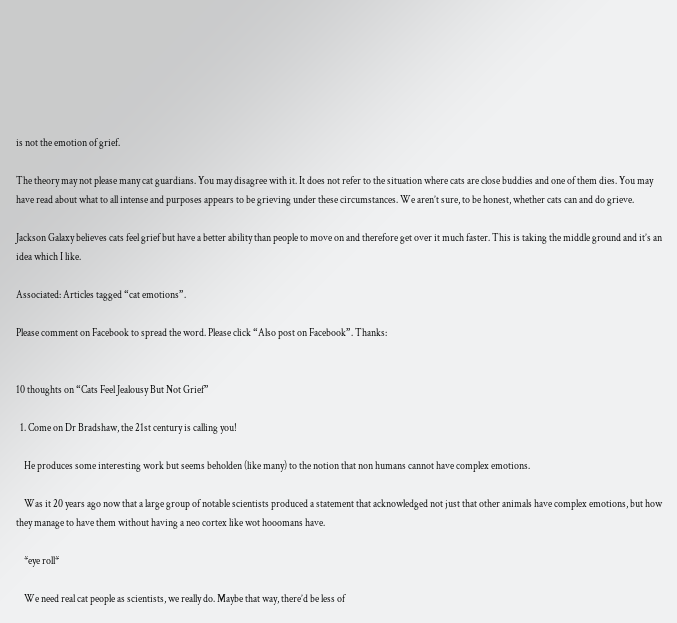is not the emotion of grief.

The theory may not please many cat guardians. You may disagree with it. It does not refer to the situation where cats are close buddies and one of them dies. You may have read about what to all intense and purposes appears to be grieving under these circumstances. We aren’t sure, to be honest, whether cats can and do grieve.

Jackson Galaxy believes cats feel grief but have a better ability than people to move on and therefore get over it much faster. This is taking the middle ground and it’s an idea which I like.

Associated: Articles tagged “cat emotions”.

Please comment on Facebook to spread the word. Please click “Also post on Facebook”. Thanks:


10 thoughts on “Cats Feel Jealousy But Not Grief”

  1. Come on Dr Bradshaw, the 21st century is calling you!

    He produces some interesting work but seems beholden (like many) to the notion that non humans cannot have complex emotions.

    Was it 20 years ago now that a large group of notable scientists produced a statement that acknowledged not just that other animals have complex emotions, but how they manage to have them without having a neo cortex like wot hooomans have.

    *eye roll*

    We need real cat people as scientists, we really do. Maybe that way, there’d be less of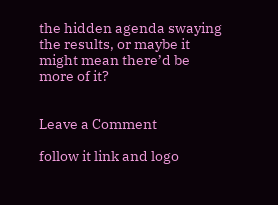the hidden agenda swaying the results, or maybe it might mean there’d be more of it?


Leave a Comment

follow it link and logo